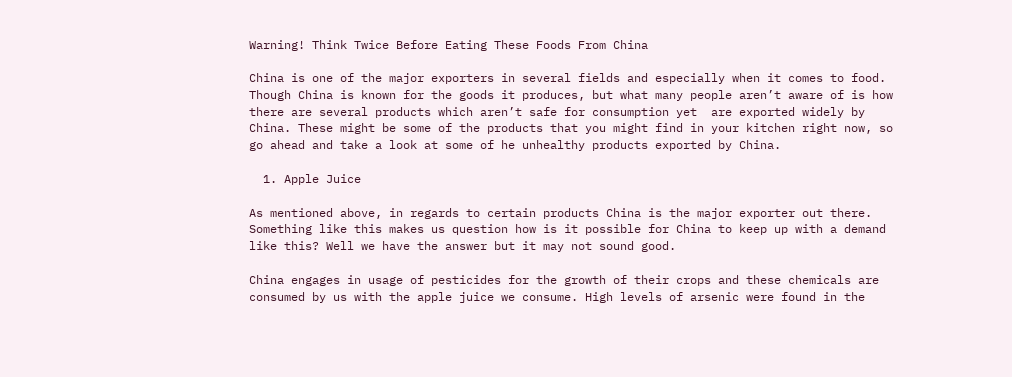Warning! Think Twice Before Eating These Foods From China

China is one of the major exporters in several fields and especially when it comes to food. Though China is known for the goods it produces, but what many people aren’t aware of is how there are several products which aren’t safe for consumption yet  are exported widely by China. These might be some of the products that you might find in your kitchen right now, so go ahead and take a look at some of he unhealthy products exported by China.

  1. Apple Juice

As mentioned above, in regards to certain products China is the major exporter out there. Something like this makes us question how is it possible for China to keep up with a demand like this? Well we have the answer but it may not sound good.

China engages in usage of pesticides for the growth of their crops and these chemicals are consumed by us with the apple juice we consume. High levels of arsenic were found in the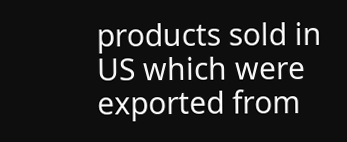products sold in US which were exported from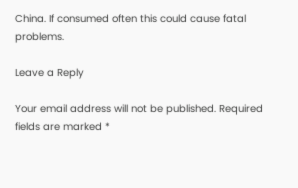China. If consumed often this could cause fatal problems.

Leave a Reply

Your email address will not be published. Required fields are marked *